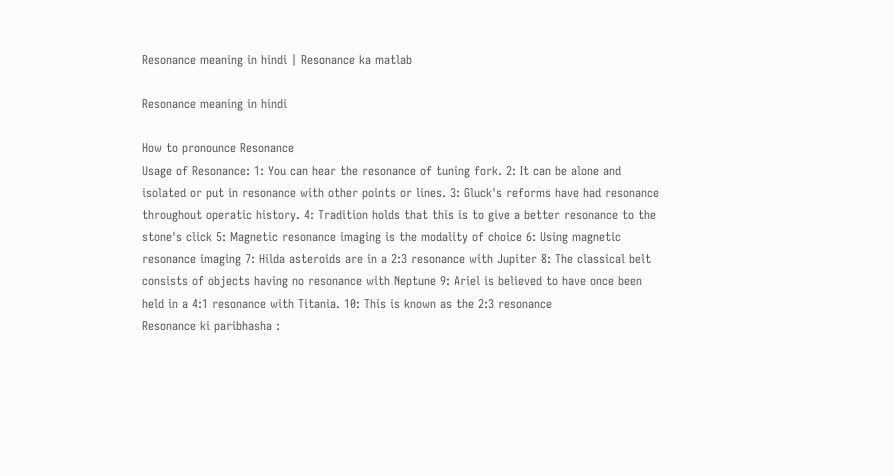Resonance meaning in hindi | Resonance ka matlab

Resonance meaning in hindi

How to pronounce Resonance
Usage of Resonance: 1: You can hear the resonance of tuning fork. 2: It can be alone and isolated or put in resonance with other points or lines. 3: Gluck's reforms have had resonance throughout operatic history. 4: Tradition holds that this is to give a better resonance to the stone's click 5: Magnetic resonance imaging is the modality of choice 6: Using magnetic resonance imaging 7: Hilda asteroids are in a 2:3 resonance with Jupiter 8: The classical belt consists of objects having no resonance with Neptune 9: Ariel is believed to have once been held in a 4:1 resonance with Titania. 10: This is known as the 2:3 resonance
Resonance ki paribhasha :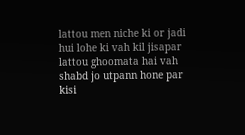lattou men niche ki or jadi hui lohe ki vah kil jisapar lattou ghoomata hai vah shabd jo utpann hone par kisi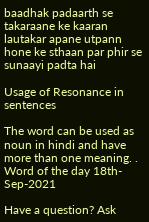baadhak padaarth se takaraane ke kaaran lautakar apane utpann hone ke sthaan par phir se sunaayi padta hai

Usage of Resonance in sentences

The word can be used as noun in hindi and have more than one meaning. .
Word of the day 18th-Sep-2021

Have a question? Ask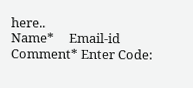here..
Name*     Email-id    Comment* Enter Code: